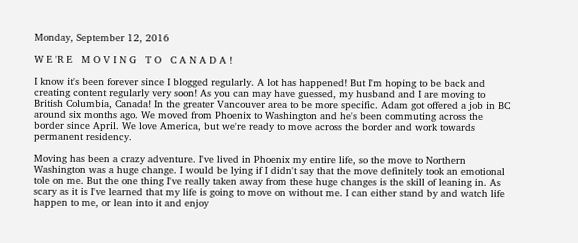Monday, September 12, 2016

W E 'R E   M O V I N G   T O   C A N A D A !

I know it's been forever since I blogged regularly. A lot has happened! But I'm hoping to be back and creating content regularly very soon! As you can may have guessed, my husband and I are moving to British Columbia, Canada! In the greater Vancouver area to be more specific. Adam got offered a job in BC around six months ago. We moved from Phoenix to Washington and he's been commuting across the border since April. We love America, but we're ready to move across the border and work towards permanent residency.

Moving has been a crazy adventure. I've lived in Phoenix my entire life, so the move to Northern Washington was a huge change. I would be lying if I didn't say that the move definitely took an emotional tole on me. But the one thing I've really taken away from these huge changes is the skill of leaning in. As scary as it is I've learned that my life is going to move on without me. I can either stand by and watch life happen to me, or lean into it and enjoy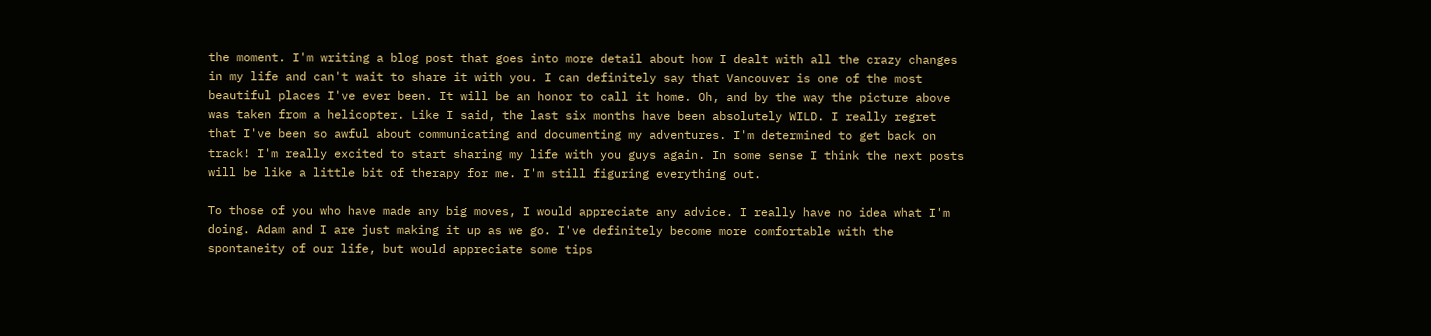the moment. I'm writing a blog post that goes into more detail about how I dealt with all the crazy changes in my life and can't wait to share it with you. I can definitely say that Vancouver is one of the most beautiful places I've ever been. It will be an honor to call it home. Oh, and by the way the picture above was taken from a helicopter. Like I said, the last six months have been absolutely WILD. I really regret that I've been so awful about communicating and documenting my adventures. I'm determined to get back on track! I'm really excited to start sharing my life with you guys again. In some sense I think the next posts will be like a little bit of therapy for me. I'm still figuring everything out.

To those of you who have made any big moves, I would appreciate any advice. I really have no idea what I'm doing. Adam and I are just making it up as we go. I've definitely become more comfortable with the spontaneity of our life, but would appreciate some tips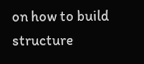on how to build structure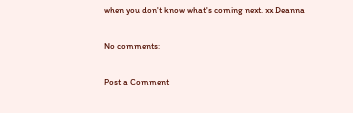when you don't know what's coming next. xx Deanna

No comments:

Post a Comment